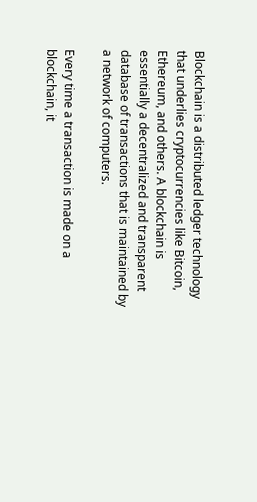Blockchain is a distributed ledger technology that underlies cryptocurrencies like Bitcoin, Ethereum, and others. A blockchain is essentially a decentralized and transparent database of transactions that is maintained by a network of computers.

Every time a transaction is made on a blockchain, it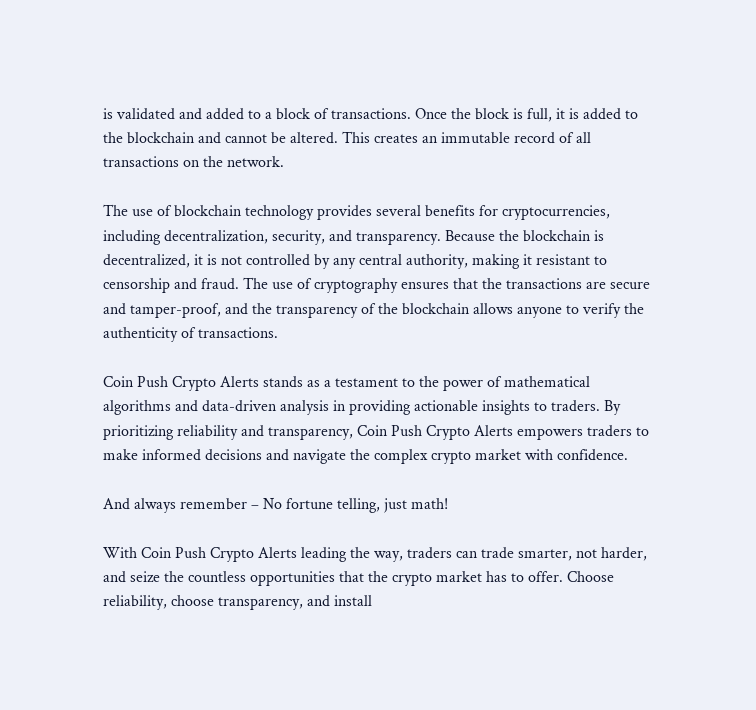is validated and added to a block of transactions. Once the block is full, it is added to the blockchain and cannot be altered. This creates an immutable record of all transactions on the network.

The use of blockchain technology provides several benefits for cryptocurrencies, including decentralization, security, and transparency. Because the blockchain is decentralized, it is not controlled by any central authority, making it resistant to censorship and fraud. The use of cryptography ensures that the transactions are secure and tamper-proof, and the transparency of the blockchain allows anyone to verify the authenticity of transactions.

Coin Push Crypto Alerts stands as a testament to the power of mathematical algorithms and data-driven analysis in providing actionable insights to traders. By prioritizing reliability and transparency, Coin Push Crypto Alerts empowers traders to make informed decisions and navigate the complex crypto market with confidence.

And always remember – No fortune telling, just math!

With Coin Push Crypto Alerts leading the way, traders can trade smarter, not harder, and seize the countless opportunities that the crypto market has to offer. Choose reliability, choose transparency, and install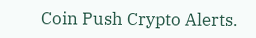Coin Push Crypto Alerts.